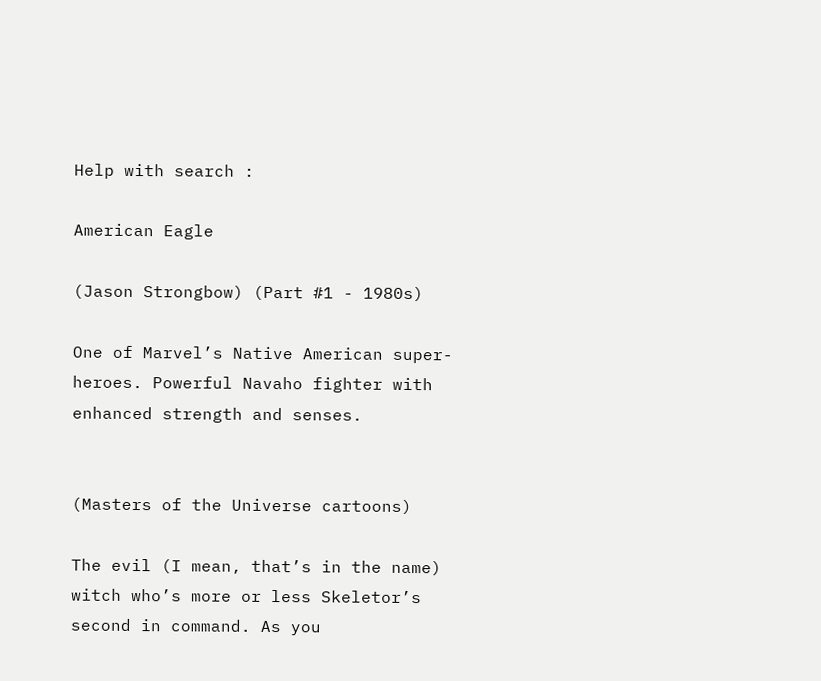Help with search :

American Eagle

(Jason Strongbow) (Part #1 - 1980s)

One of Marvel’s Native American super-heroes. Powerful Navaho fighter with enhanced strength and senses.


(Masters of the Universe cartoons)

The evil (I mean, that’s in the name) witch who’s more or less Skeletor’s second in command. As you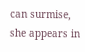can surmise, she appears in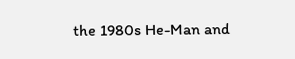the 1980s He-Man and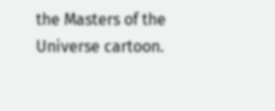the Masters of the Universe cartoon.